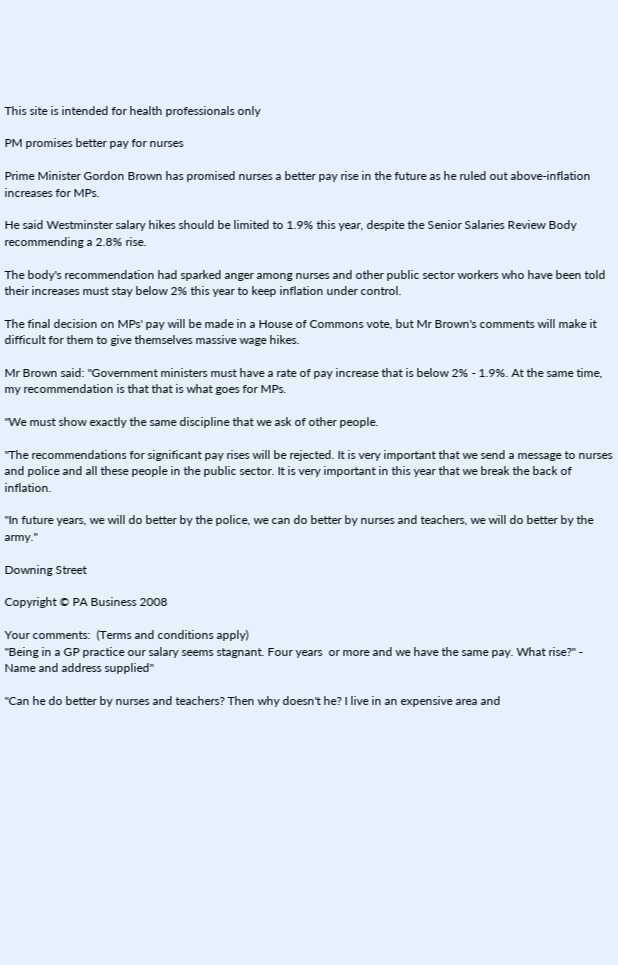This site is intended for health professionals only

PM promises better pay for nurses

Prime Minister Gordon Brown has promised nurses a better pay rise in the future as he ruled out above-inflation increases for MPs.

He said Westminster salary hikes should be limited to 1.9% this year, despite the Senior Salaries Review Body recommending a 2.8% rise.

The body's recommendation had sparked anger among nurses and other public sector workers who have been told their increases must stay below 2% this year to keep inflation under control.

The final decision on MPs' pay will be made in a House of Commons vote, but Mr Brown's comments will make it difficult for them to give themselves massive wage hikes.

Mr Brown said: "Government ministers must have a rate of pay increase that is below 2% - 1.9%. At the same time, my recommendation is that that is what goes for MPs.

"We must show exactly the same discipline that we ask of other people.

"The recommendations for significant pay rises will be rejected. It is very important that we send a message to nurses and police and all these people in the public sector. It is very important in this year that we break the back of inflation.

"In future years, we will do better by the police, we can do better by nurses and teachers, we will do better by the army."

Downing Street

Copyright © PA Business 2008

Your comments:  (Terms and conditions apply)
"Being in a GP practice our salary seems stagnant. Four years  or more and we have the same pay. What rise?" - Name and address supplied"

"Can he do better by nurses and teachers? Then why doesn't he? I live in an expensive area and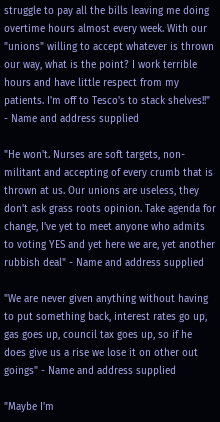struggle to pay all the bills leaving me doing overtime hours almost every week. With our "unions" willing to accept whatever is thrown our way, what is the point? I work terrible hours and have little respect from my patients. I'm off to Tesco's to stack shelves!!" - Name and address supplied

"He won't. Nurses are soft targets, non-militant and accepting of every crumb that is thrown at us. Our unions are useless, they don't ask grass roots opinion. Take agenda for change, I've yet to meet anyone who admits to voting YES and yet here we are, yet another rubbish deal" - Name and address supplied

"We are never given anything without having to put something back, interest rates go up, gas goes up, council tax goes up, so if he does give us a rise we lose it on other out goings" - Name and address supplied

"Maybe I'm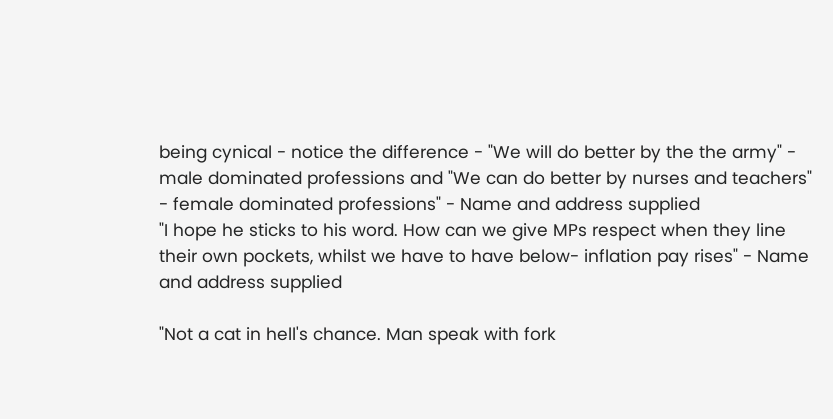being cynical - notice the difference - "We will do better by the the army" - male dominated professions and "We can do better by nurses and teachers" - female dominated professions" - Name and address supplied
"I hope he sticks to his word. How can we give MPs respect when they line their own pockets, whilst we have to have below- inflation pay rises" - Name and address supplied

"Not a cat in hell's chance. Man speak with fork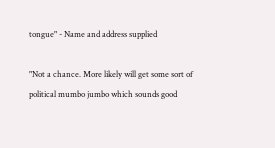tongue" - Name and address supplied

"Not a chance. More likely will get some sort of political mumbo jumbo which sounds good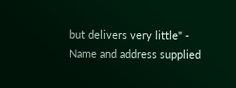but delivers very little" - Name and address supplied